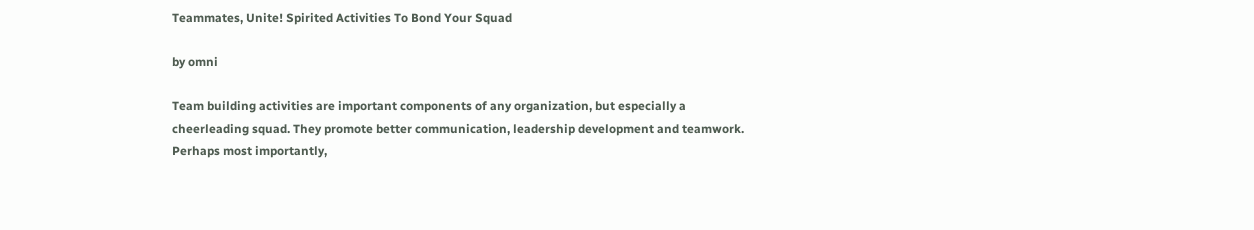Teammates, Unite! Spirited Activities To Bond Your Squad

by omni

Team building activities are important components of any organization, but especially a cheerleading squad. They promote better communication, leadership development and teamwork. Perhaps most importantly,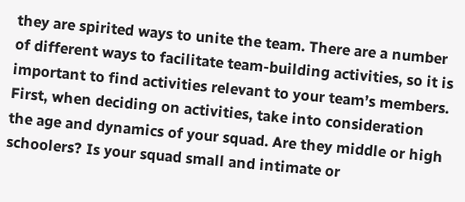they are spirited ways to unite the team. There are a number of different ways to facilitate team-building activities, so it is important to find activities relevant to your team’s members. First, when deciding on activities, take into consideration the age and dynamics of your squad. Are they middle or high schoolers? Is your squad small and intimate or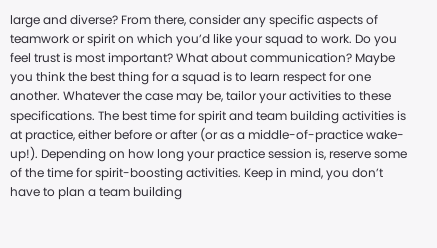large and diverse? From there, consider any specific aspects of teamwork or spirit on which you’d like your squad to work. Do you feel trust is most important? What about communication? Maybe you think the best thing for a squad is to learn respect for one another. Whatever the case may be, tailor your activities to these specifications. The best time for spirit and team building activities is at practice, either before or after (or as a middle-of-practice wake-up!). Depending on how long your practice session is, reserve some of the time for spirit-boosting activities. Keep in mind, you don’t have to plan a team building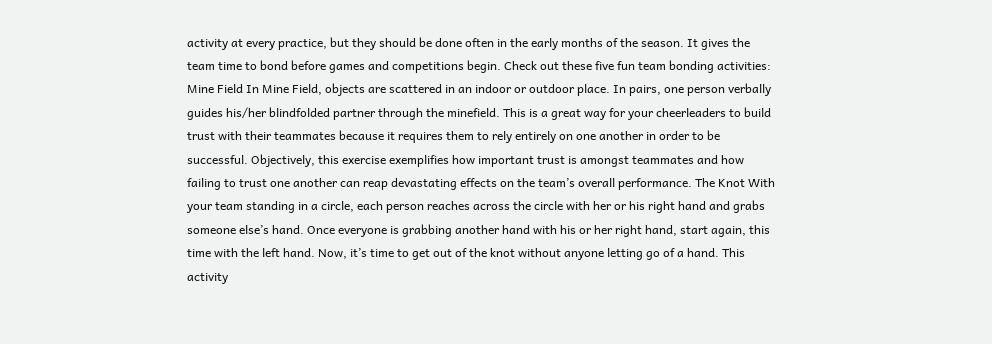activity at every practice, but they should be done often in the early months of the season. It gives the team time to bond before games and competitions begin. Check out these five fun team bonding activities: Mine Field In Mine Field, objects are scattered in an indoor or outdoor place. In pairs, one person verbally guides his/her blindfolded partner through the minefield. This is a great way for your cheerleaders to build trust with their teammates because it requires them to rely entirely on one another in order to be successful. Objectively, this exercise exemplifies how important trust is amongst teammates and how failing to trust one another can reap devastating effects on the team’s overall performance. The Knot With your team standing in a circle, each person reaches across the circle with her or his right hand and grabs someone else’s hand. Once everyone is grabbing another hand with his or her right hand, start again, this time with the left hand. Now, it’s time to get out of the knot without anyone letting go of a hand. This activity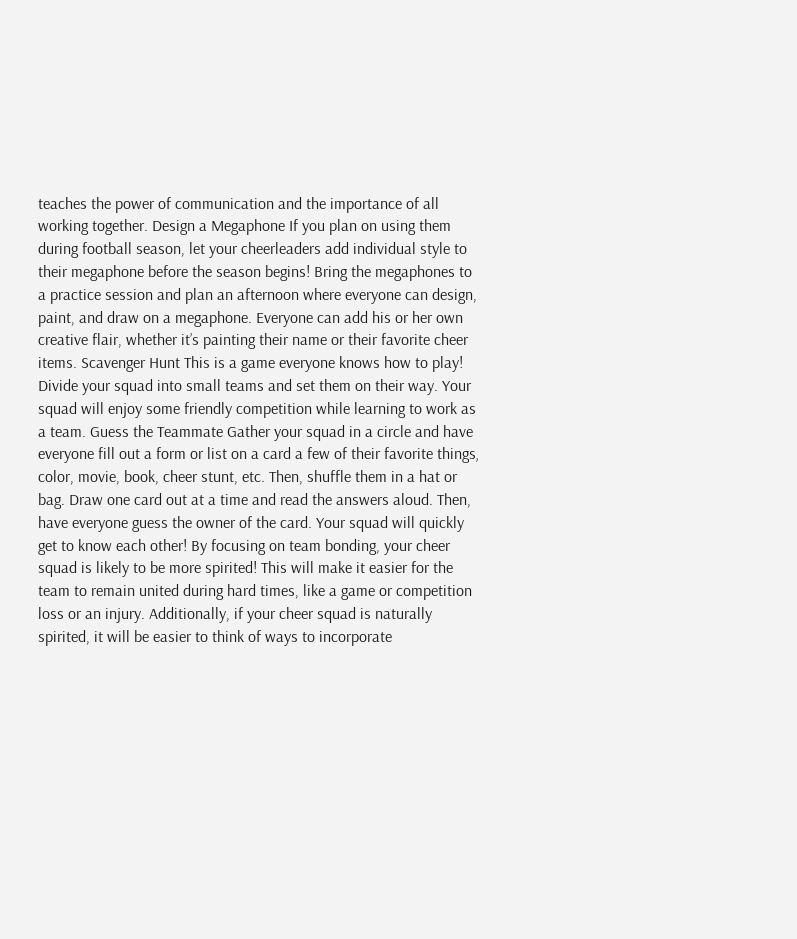teaches the power of communication and the importance of all working together. Design a Megaphone If you plan on using them during football season, let your cheerleaders add individual style to their megaphone before the season begins! Bring the megaphones to a practice session and plan an afternoon where everyone can design, paint, and draw on a megaphone. Everyone can add his or her own creative flair, whether it’s painting their name or their favorite cheer items. Scavenger Hunt This is a game everyone knows how to play! Divide your squad into small teams and set them on their way. Your squad will enjoy some friendly competition while learning to work as a team. Guess the Teammate Gather your squad in a circle and have everyone fill out a form or list on a card a few of their favorite things‚ color, movie, book, cheer stunt, etc. Then, shuffle them in a hat or bag. Draw one card out at a time and read the answers aloud. Then, have everyone guess the owner of the card. Your squad will quickly get to know each other! By focusing on team bonding, your cheer squad is likely to be more spirited! This will make it easier for the team to remain united during hard times, like a game or competition loss or an injury. Additionally, if your cheer squad is naturally spirited, it will be easier to think of ways to incorporate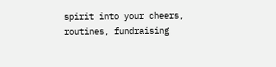spirit into your cheers, routines, fundraising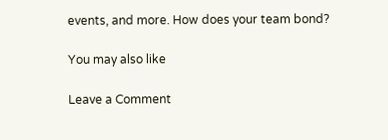events, and more. How does your team bond?

You may also like

Leave a Comment